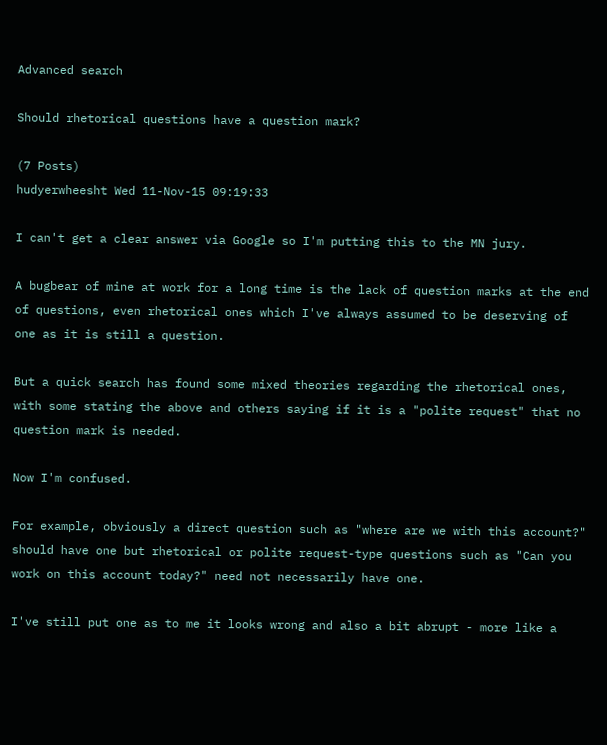Advanced search

Should rhetorical questions have a question mark?

(7 Posts)
hudyerwheesht Wed 11-Nov-15 09:19:33

I can't get a clear answer via Google so I'm putting this to the MN jury.

A bugbear of mine at work for a long time is the lack of question marks at the end of questions, even rhetorical ones which I've always assumed to be deserving of one as it is still a question.

But a quick search has found some mixed theories regarding the rhetorical ones, with some stating the above and others saying if it is a "polite request" that no question mark is needed.

Now I'm confused.

For example, obviously a direct question such as "where are we with this account?" should have one but rhetorical or polite request-type questions such as "Can you work on this account today?" need not necessarily have one.

I've still put one as to me it looks wrong and also a bit abrupt - more like a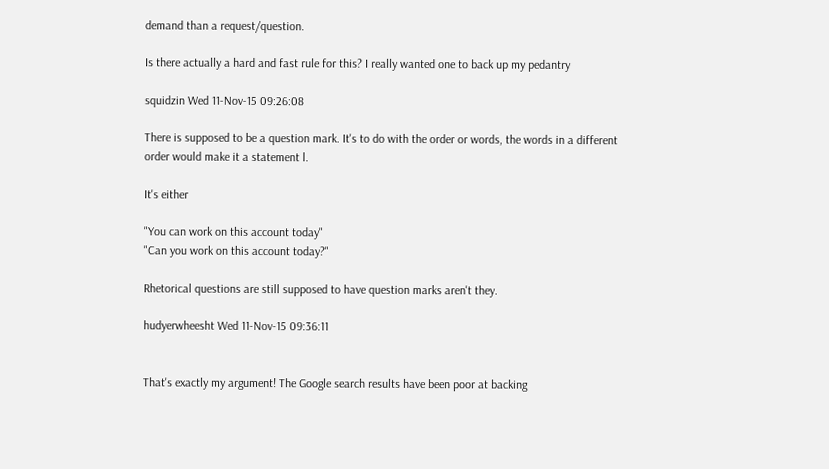demand than a request/question.

Is there actually a hard and fast rule for this? I really wanted one to back up my pedantry

squidzin Wed 11-Nov-15 09:26:08

There is supposed to be a question mark. It's to do with the order or words, the words in a different order would make it a statement l.

It's either

"You can work on this account today"
"Can you work on this account today?"

Rhetorical questions are still supposed to have question marks aren't they.

hudyerwheesht Wed 11-Nov-15 09:36:11


That's exactly my argument! The Google search results have been poor at backing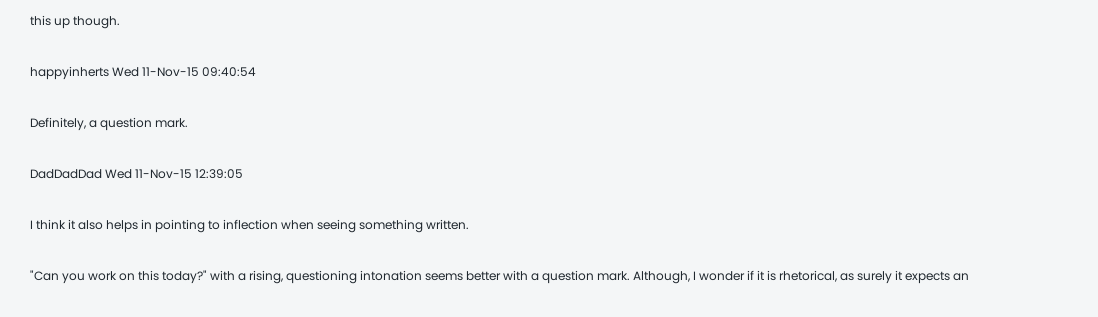this up though.

happyinherts Wed 11-Nov-15 09:40:54

Definitely, a question mark.

DadDadDad Wed 11-Nov-15 12:39:05

I think it also helps in pointing to inflection when seeing something written.

"Can you work on this today?" with a rising, questioning intonation seems better with a question mark. Although, I wonder if it is rhetorical, as surely it expects an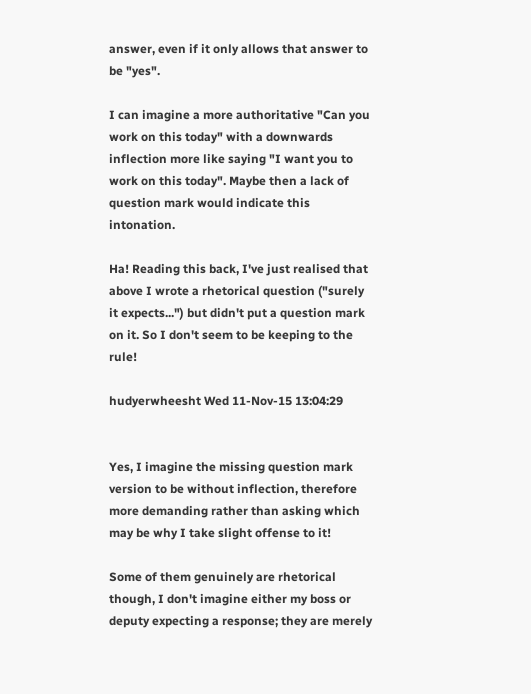answer, even if it only allows that answer to be "yes".

I can imagine a more authoritative "Can you work on this today" with a downwards inflection more like saying "I want you to work on this today". Maybe then a lack of question mark would indicate this intonation.

Ha! Reading this back, I've just realised that above I wrote a rhetorical question ("surely it expects...") but didn't put a question mark on it. So I don't seem to be keeping to the rule!

hudyerwheesht Wed 11-Nov-15 13:04:29


Yes, I imagine the missing question mark version to be without inflection, therefore more demanding rather than asking which may be why I take slight offense to it!

Some of them genuinely are rhetorical though, I don't imagine either my boss or deputy expecting a response; they are merely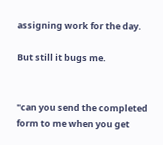assigning work for the day.

But still it bugs me.


"can you send the completed form to me when you get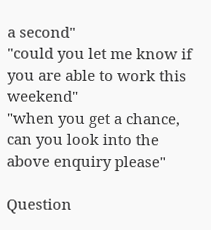a second"
"could you let me know if you are able to work this weekend"
"when you get a chance, can you look into the above enquiry please"

Question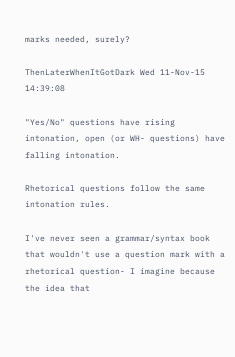marks needed, surely?

ThenLaterWhenItGotDark Wed 11-Nov-15 14:39:08

"Yes/No" questions have rising intonation, open (or WH- questions) have falling intonation.

Rhetorical questions follow the same intonation rules.

I've never seen a grammar/syntax book that wouldn't use a question mark with a rhetorical question- I imagine because the idea that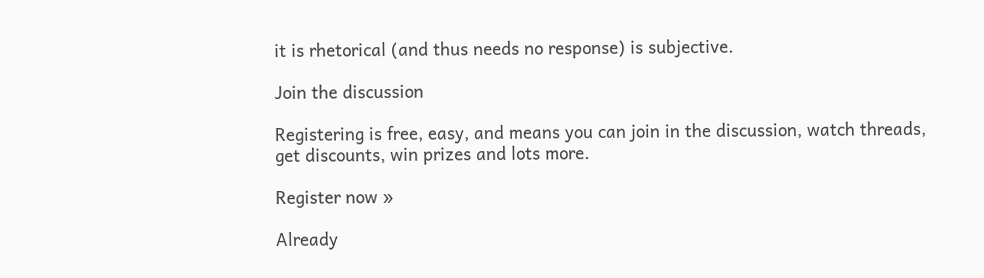it is rhetorical (and thus needs no response) is subjective.

Join the discussion

Registering is free, easy, and means you can join in the discussion, watch threads, get discounts, win prizes and lots more.

Register now »

Already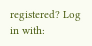registered? Log in with: